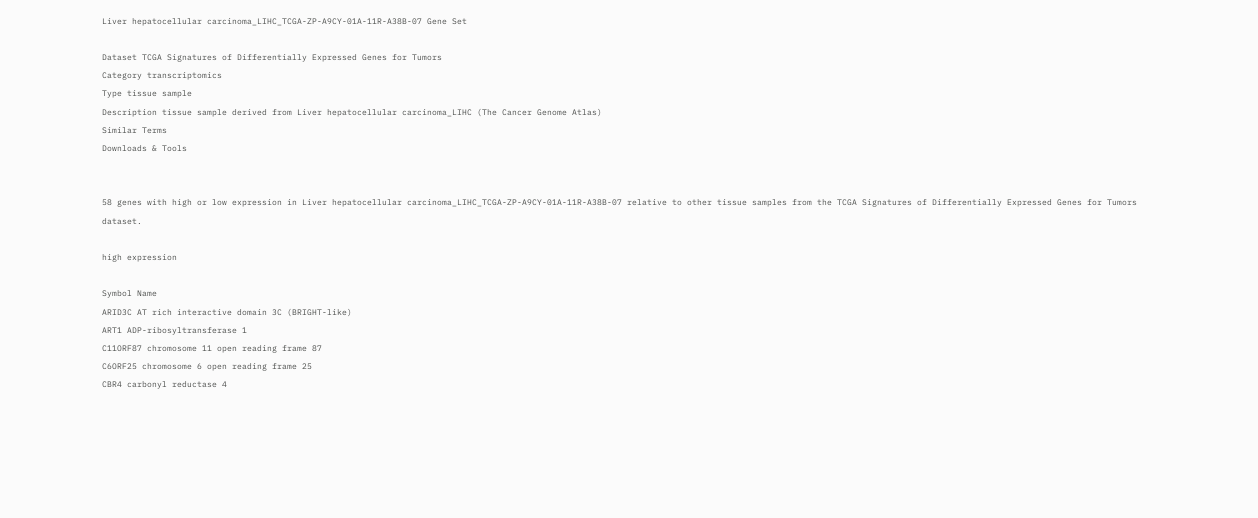Liver hepatocellular carcinoma_LIHC_TCGA-ZP-A9CY-01A-11R-A38B-07 Gene Set

Dataset TCGA Signatures of Differentially Expressed Genes for Tumors
Category transcriptomics
Type tissue sample
Description tissue sample derived from Liver hepatocellular carcinoma_LIHC (The Cancer Genome Atlas)
Similar Terms
Downloads & Tools


58 genes with high or low expression in Liver hepatocellular carcinoma_LIHC_TCGA-ZP-A9CY-01A-11R-A38B-07 relative to other tissue samples from the TCGA Signatures of Differentially Expressed Genes for Tumors dataset.

high expression

Symbol Name
ARID3C AT rich interactive domain 3C (BRIGHT-like)
ART1 ADP-ribosyltransferase 1
C11ORF87 chromosome 11 open reading frame 87
C6ORF25 chromosome 6 open reading frame 25
CBR4 carbonyl reductase 4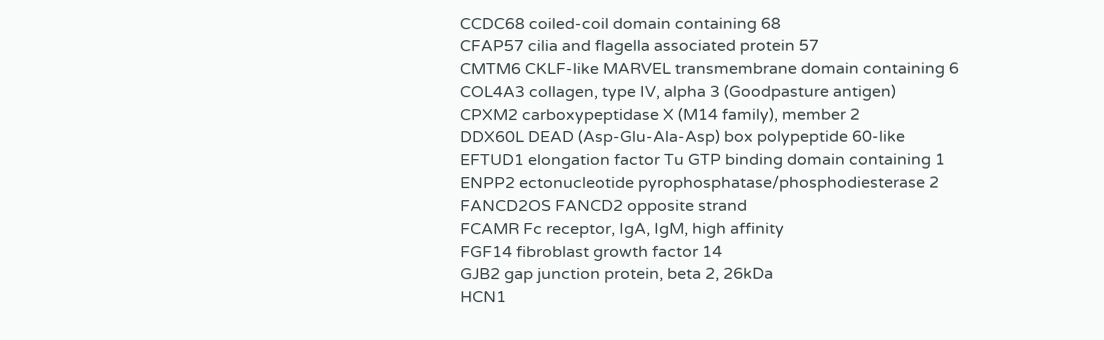CCDC68 coiled-coil domain containing 68
CFAP57 cilia and flagella associated protein 57
CMTM6 CKLF-like MARVEL transmembrane domain containing 6
COL4A3 collagen, type IV, alpha 3 (Goodpasture antigen)
CPXM2 carboxypeptidase X (M14 family), member 2
DDX60L DEAD (Asp-Glu-Ala-Asp) box polypeptide 60-like
EFTUD1 elongation factor Tu GTP binding domain containing 1
ENPP2 ectonucleotide pyrophosphatase/phosphodiesterase 2
FANCD2OS FANCD2 opposite strand
FCAMR Fc receptor, IgA, IgM, high affinity
FGF14 fibroblast growth factor 14
GJB2 gap junction protein, beta 2, 26kDa
HCN1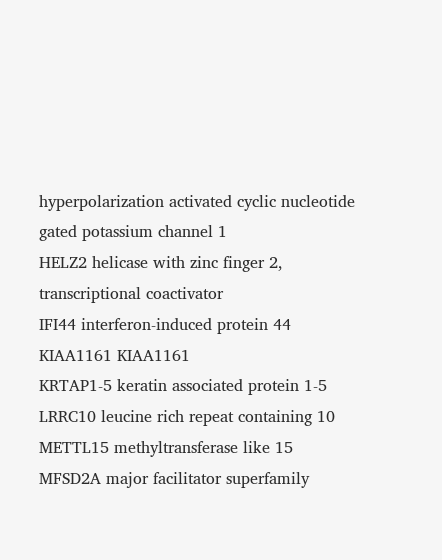hyperpolarization activated cyclic nucleotide gated potassium channel 1
HELZ2 helicase with zinc finger 2, transcriptional coactivator
IFI44 interferon-induced protein 44
KIAA1161 KIAA1161
KRTAP1-5 keratin associated protein 1-5
LRRC10 leucine rich repeat containing 10
METTL15 methyltransferase like 15
MFSD2A major facilitator superfamily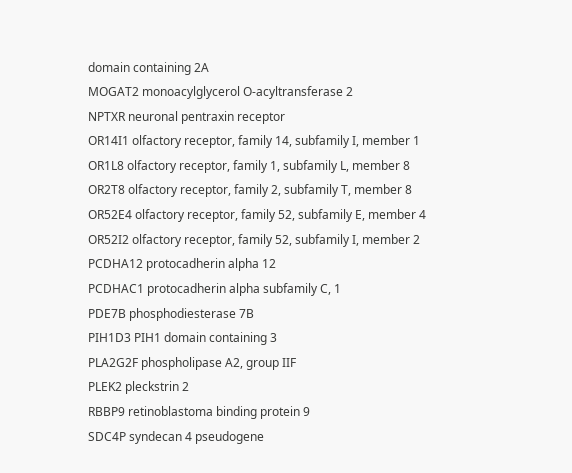domain containing 2A
MOGAT2 monoacylglycerol O-acyltransferase 2
NPTXR neuronal pentraxin receptor
OR14I1 olfactory receptor, family 14, subfamily I, member 1
OR1L8 olfactory receptor, family 1, subfamily L, member 8
OR2T8 olfactory receptor, family 2, subfamily T, member 8
OR52E4 olfactory receptor, family 52, subfamily E, member 4
OR52I2 olfactory receptor, family 52, subfamily I, member 2
PCDHA12 protocadherin alpha 12
PCDHAC1 protocadherin alpha subfamily C, 1
PDE7B phosphodiesterase 7B
PIH1D3 PIH1 domain containing 3
PLA2G2F phospholipase A2, group IIF
PLEK2 pleckstrin 2
RBBP9 retinoblastoma binding protein 9
SDC4P syndecan 4 pseudogene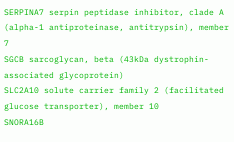SERPINA7 serpin peptidase inhibitor, clade A (alpha-1 antiproteinase, antitrypsin), member 7
SGCB sarcoglycan, beta (43kDa dystrophin-associated glycoprotein)
SLC2A10 solute carrier family 2 (facilitated glucose transporter), member 10
SNORA16B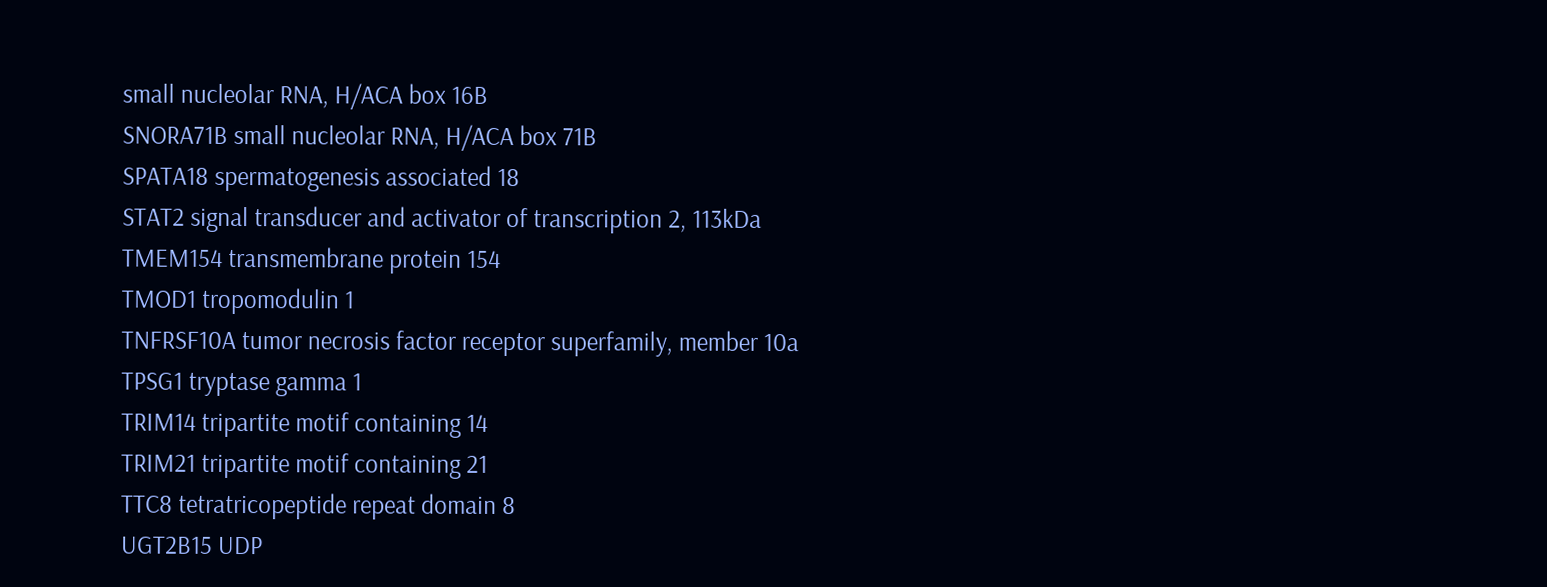small nucleolar RNA, H/ACA box 16B
SNORA71B small nucleolar RNA, H/ACA box 71B
SPATA18 spermatogenesis associated 18
STAT2 signal transducer and activator of transcription 2, 113kDa
TMEM154 transmembrane protein 154
TMOD1 tropomodulin 1
TNFRSF10A tumor necrosis factor receptor superfamily, member 10a
TPSG1 tryptase gamma 1
TRIM14 tripartite motif containing 14
TRIM21 tripartite motif containing 21
TTC8 tetratricopeptide repeat domain 8
UGT2B15 UDP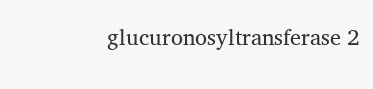glucuronosyltransferase 2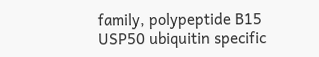family, polypeptide B15
USP50 ubiquitin specific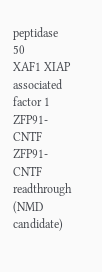peptidase 50
XAF1 XIAP associated factor 1
ZFP91-CNTF ZFP91-CNTF readthrough (NMD candidate)